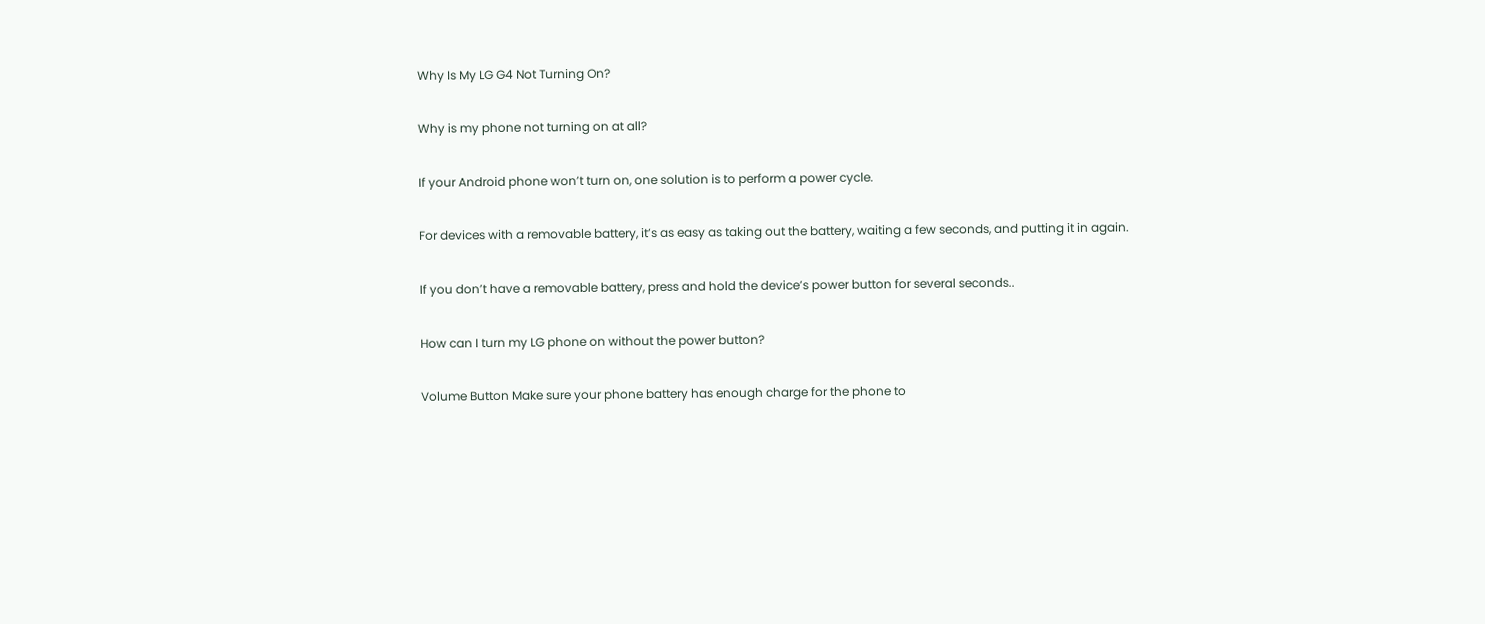Why Is My LG G4 Not Turning On?

Why is my phone not turning on at all?

If your Android phone won’t turn on, one solution is to perform a power cycle.

For devices with a removable battery, it’s as easy as taking out the battery, waiting a few seconds, and putting it in again.

If you don’t have a removable battery, press and hold the device’s power button for several seconds..

How can I turn my LG phone on without the power button?

Volume Button Make sure your phone battery has enough charge for the phone to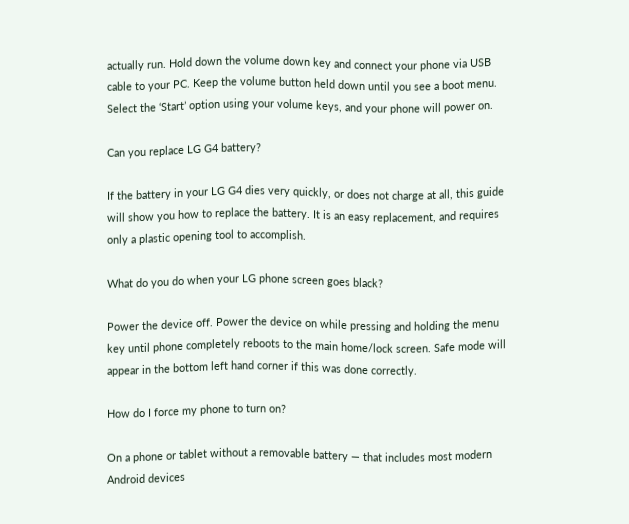actually run. Hold down the volume down key and connect your phone via USB cable to your PC. Keep the volume button held down until you see a boot menu. Select the ‘Start’ option using your volume keys, and your phone will power on.

Can you replace LG G4 battery?

If the battery in your LG G4 dies very quickly, or does not charge at all, this guide will show you how to replace the battery. It is an easy replacement, and requires only a plastic opening tool to accomplish.

What do you do when your LG phone screen goes black?

Power the device off. Power the device on while pressing and holding the menu key until phone completely reboots to the main home/lock screen. Safe mode will appear in the bottom left hand corner if this was done correctly.

How do I force my phone to turn on?

On a phone or tablet without a removable battery — that includes most modern Android devices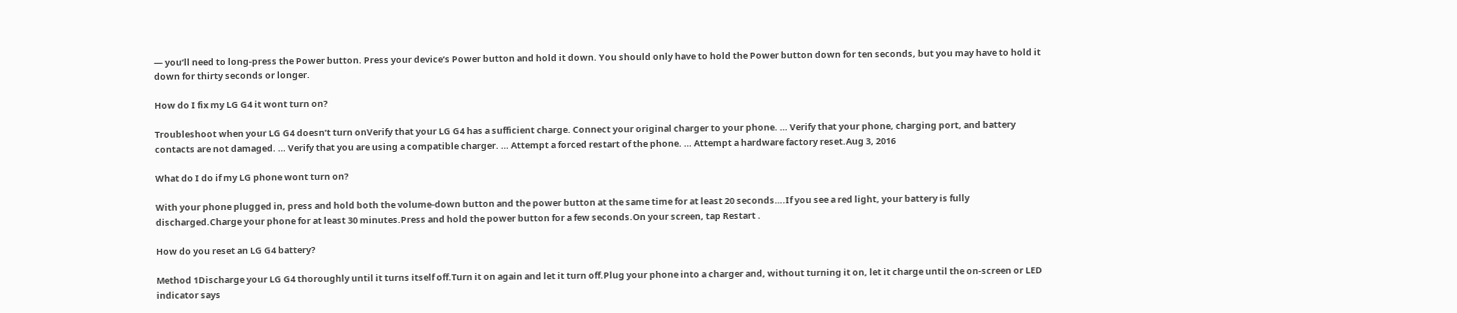— you’ll need to long-press the Power button. Press your device’s Power button and hold it down. You should only have to hold the Power button down for ten seconds, but you may have to hold it down for thirty seconds or longer.

How do I fix my LG G4 it wont turn on?

Troubleshoot when your LG G4 doesn’t turn onVerify that your LG G4 has a sufficient charge. Connect your original charger to your phone. … Verify that your phone, charging port, and battery contacts are not damaged. … Verify that you are using a compatible charger. … Attempt a forced restart of the phone. … Attempt a hardware factory reset.Aug 3, 2016

What do I do if my LG phone wont turn on?

With your phone plugged in, press and hold both the volume-down button and the power button at the same time for at least 20 seconds….If you see a red light, your battery is fully discharged.Charge your phone for at least 30 minutes.Press and hold the power button for a few seconds.On your screen, tap Restart .

How do you reset an LG G4 battery?

Method 1Discharge your LG G4 thoroughly until it turns itself off.Turn it on again and let it turn off.Plug your phone into a charger and, without turning it on, let it charge until the on-screen or LED indicator says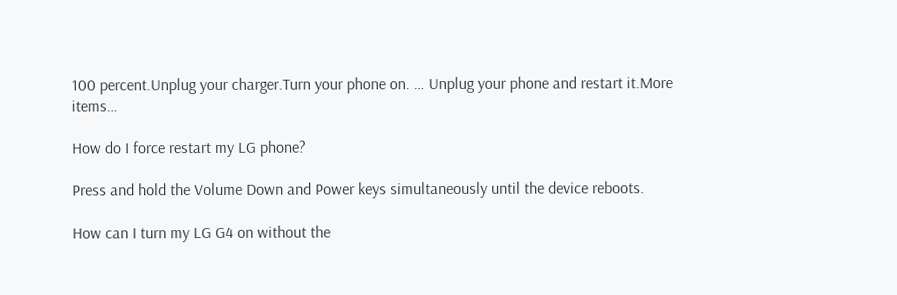100 percent.Unplug your charger.Turn your phone on. … Unplug your phone and restart it.More items…

How do I force restart my LG phone?

Press and hold the Volume Down and Power keys simultaneously until the device reboots.

How can I turn my LG G4 on without the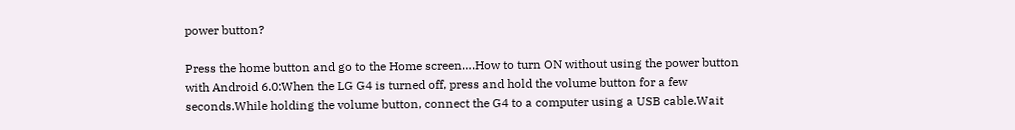power button?

Press the home button and go to the Home screen….How to turn ON without using the power button with Android 6.0:When the LG G4 is turned off, press and hold the volume button for a few seconds.While holding the volume button, connect the G4 to a computer using a USB cable.Wait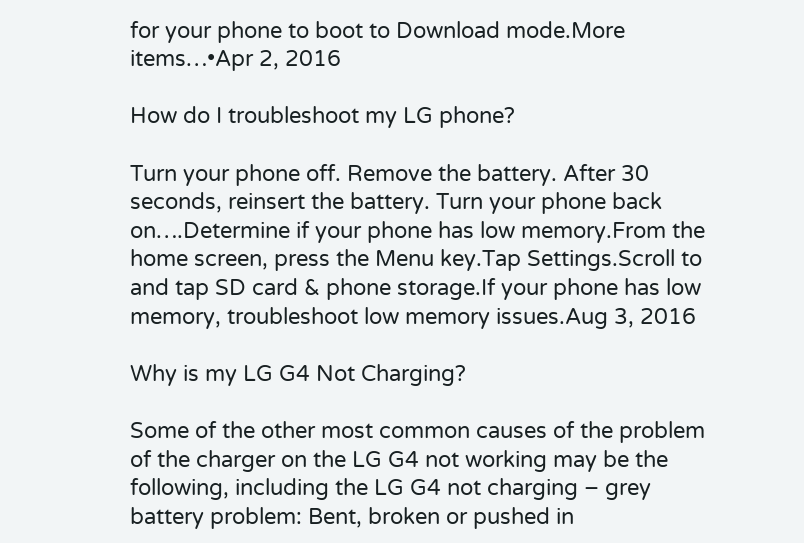for your phone to boot to Download mode.More items…•Apr 2, 2016

How do I troubleshoot my LG phone?

Turn your phone off. Remove the battery. After 30 seconds, reinsert the battery. Turn your phone back on….Determine if your phone has low memory.From the home screen, press the Menu key.Tap Settings.Scroll to and tap SD card & phone storage.If your phone has low memory, troubleshoot low memory issues.Aug 3, 2016

Why is my LG G4 Not Charging?

Some of the other most common causes of the problem of the charger on the LG G4 not working may be the following, including the LG G4 not charging – grey battery problem: Bent, broken or pushed in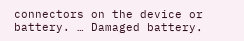connectors on the device or battery. … Damaged battery.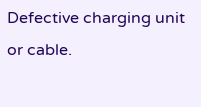Defective charging unit or cable.